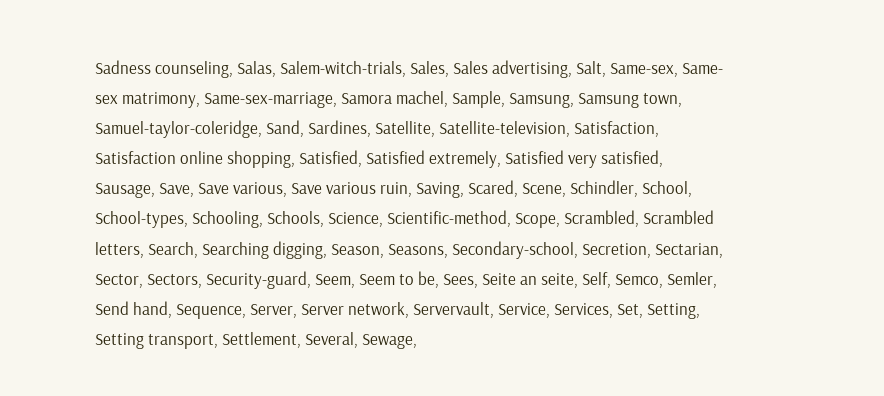Sadness counseling, Salas, Salem-witch-trials, Sales, Sales advertising, Salt, Same-sex, Same-sex matrimony, Same-sex-marriage, Samora machel, Sample, Samsung, Samsung town, Samuel-taylor-coleridge, Sand, Sardines, Satellite, Satellite-television, Satisfaction, Satisfaction online shopping, Satisfied, Satisfied extremely, Satisfied very satisfied, Sausage, Save, Save various, Save various ruin, Saving, Scared, Scene, Schindler, School, School-types, Schooling, Schools, Science, Scientific-method, Scope, Scrambled, Scrambled letters, Search, Searching digging, Season, Seasons, Secondary-school, Secretion, Sectarian, Sector, Sectors, Security-guard, Seem, Seem to be, Sees, Seite an seite, Self, Semco, Semler, Send hand, Sequence, Server, Server network, Servervault, Service, Services, Set, Setting, Setting transport, Settlement, Several, Sewage,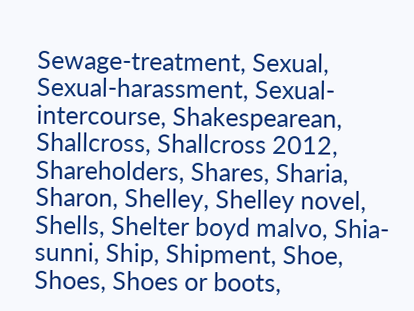Sewage-treatment, Sexual, Sexual-harassment, Sexual-intercourse, Shakespearean, Shallcross, Shallcross 2012, Shareholders, Shares, Sharia, Sharon, Shelley, Shelley novel, Shells, Shelter boyd malvo, Shia-sunni, Ship, Shipment, Shoe, Shoes, Shoes or boots,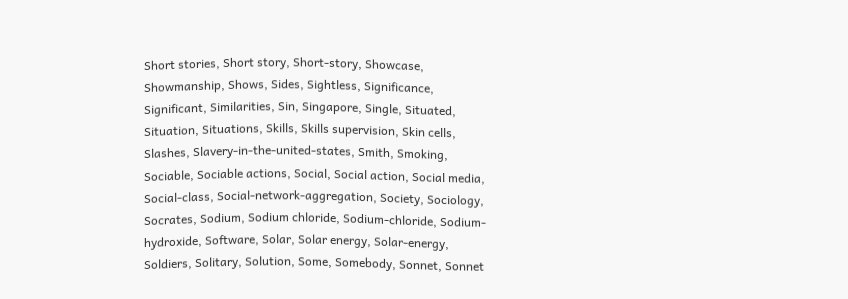Short stories, Short story, Short-story, Showcase, Showmanship, Shows, Sides, Sightless, Significance, Significant, Similarities, Sin, Singapore, Single, Situated, Situation, Situations, Skills, Skills supervision, Skin cells, Slashes, Slavery-in-the-united-states, Smith, Smoking, Sociable, Sociable actions, Social, Social action, Social media, Social-class, Social-network-aggregation, Society, Sociology, Socrates, Sodium, Sodium chloride, Sodium-chloride, Sodium-hydroxide, Software, Solar, Solar energy, Solar-energy, Soldiers, Solitary, Solution, Some, Somebody, Sonnet, Sonnet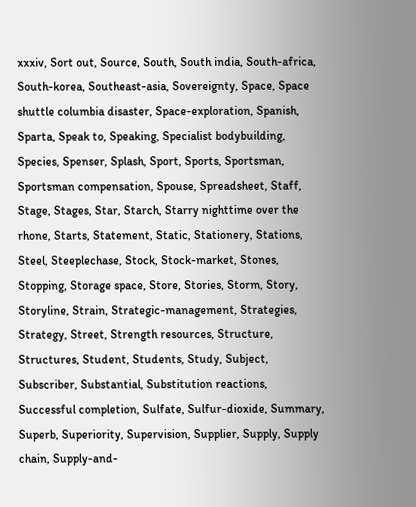xxxiv, Sort out, Source, South, South india, South-africa, South-korea, Southeast-asia, Sovereignty, Space, Space shuttle columbia disaster, Space-exploration, Spanish, Sparta, Speak to, Speaking, Specialist bodybuilding, Species, Spenser, Splash, Sport, Sports, Sportsman, Sportsman compensation, Spouse, Spreadsheet, Staff, Stage, Stages, Star, Starch, Starry nighttime over the rhone, Starts, Statement, Static, Stationery, Stations, Steel, Steeplechase, Stock, Stock-market, Stones, Stopping, Storage space, Store, Stories, Storm, Story, Storyline, Strain, Strategic-management, Strategies, Strategy, Street, Strength resources, Structure, Structures, Student, Students, Study, Subject, Subscriber, Substantial, Substitution reactions, Successful completion, Sulfate, Sulfur-dioxide, Summary, Superb, Superiority, Supervision, Supplier, Supply, Supply chain, Supply-and-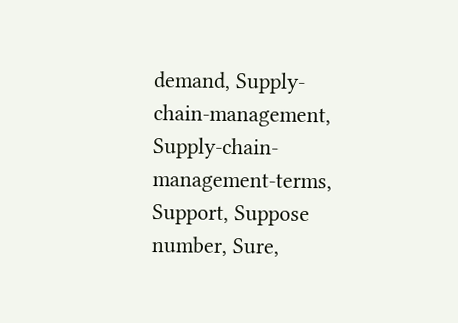demand, Supply-chain-management, Supply-chain-management-terms, Support, Suppose number, Sure,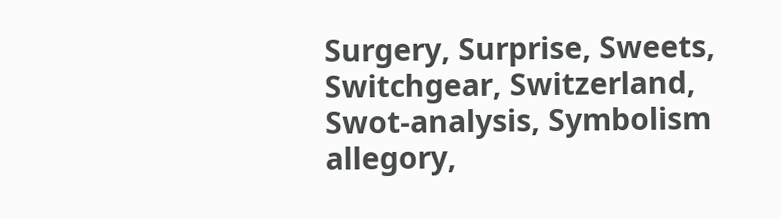Surgery, Surprise, Sweets, Switchgear, Switzerland, Swot-analysis, Symbolism allegory,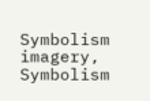Symbolism imagery, Symbolism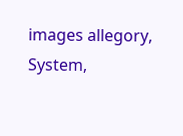images allegory, System,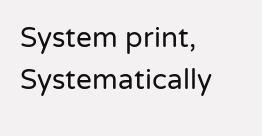System print, Systematically